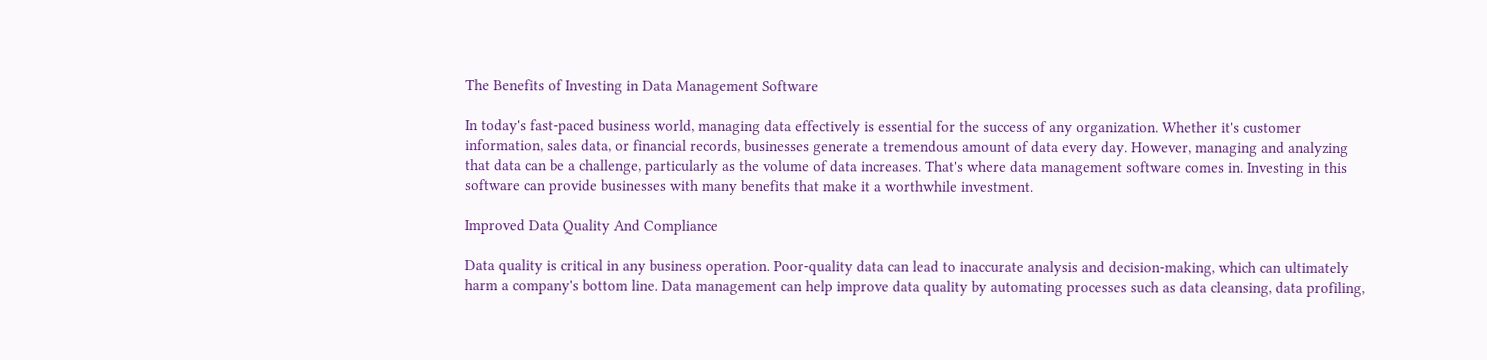The Benefits of Investing in Data Management Software

In today's fast-paced business world, managing data effectively is essential for the success of any organization. Whether it's customer information, sales data, or financial records, businesses generate a tremendous amount of data every day. However, managing and analyzing that data can be a challenge, particularly as the volume of data increases. That's where data management software comes in. Investing in this software can provide businesses with many benefits that make it a worthwhile investment.

Improved Data Quality And Compliance

Data quality is critical in any business operation. Poor-quality data can lead to inaccurate analysis and decision-making, which can ultimately harm a company's bottom line. Data management can help improve data quality by automating processes such as data cleansing, data profiling,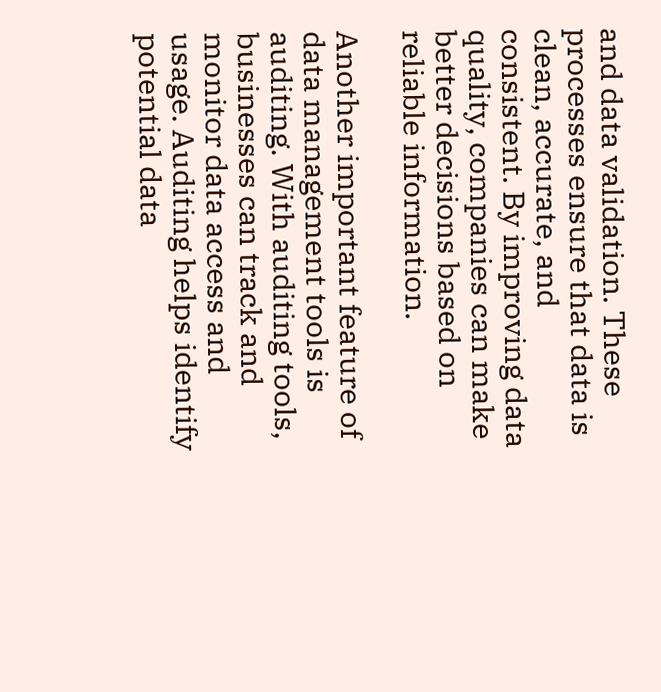and data validation. These processes ensure that data is clean, accurate, and consistent. By improving data quality, companies can make better decisions based on reliable information.

Another important feature of data management tools is auditing. With auditing tools, businesses can track and monitor data access and usage. Auditing helps identify potential data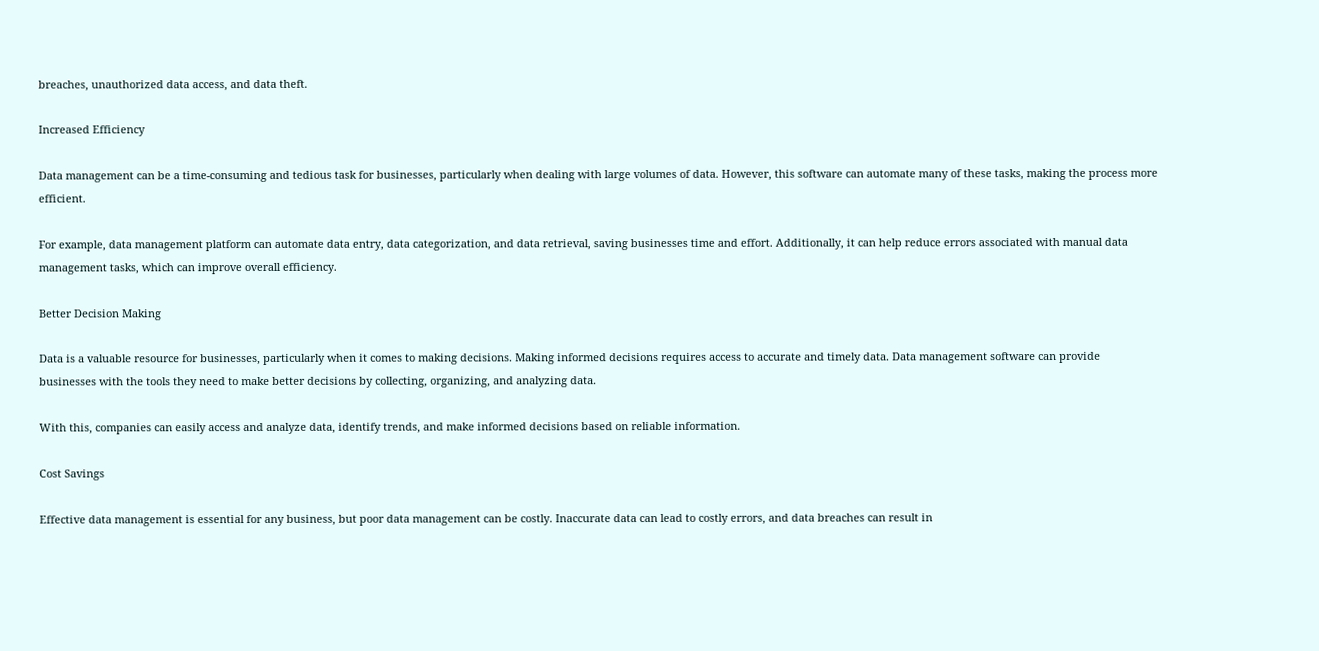breaches, unauthorized data access, and data theft.

Increased Efficiency

Data management can be a time-consuming and tedious task for businesses, particularly when dealing with large volumes of data. However, this software can automate many of these tasks, making the process more efficient.

For example, data management platform can automate data entry, data categorization, and data retrieval, saving businesses time and effort. Additionally, it can help reduce errors associated with manual data management tasks, which can improve overall efficiency.

Better Decision Making

Data is a valuable resource for businesses, particularly when it comes to making decisions. Making informed decisions requires access to accurate and timely data. Data management software can provide businesses with the tools they need to make better decisions by collecting, organizing, and analyzing data.

With this, companies can easily access and analyze data, identify trends, and make informed decisions based on reliable information.

Cost Savings

Effective data management is essential for any business, but poor data management can be costly. Inaccurate data can lead to costly errors, and data breaches can result in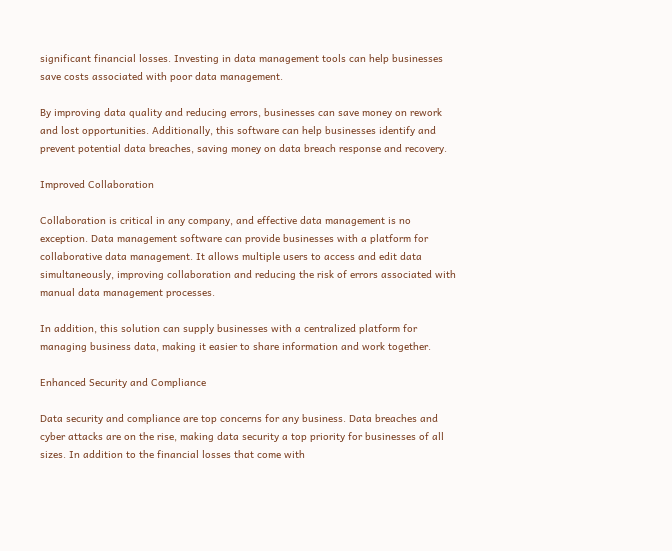significant financial losses. Investing in data management tools can help businesses save costs associated with poor data management.

By improving data quality and reducing errors, businesses can save money on rework and lost opportunities. Additionally, this software can help businesses identify and prevent potential data breaches, saving money on data breach response and recovery.

Improved Collaboration

Collaboration is critical in any company, and effective data management is no exception. Data management software can provide businesses with a platform for collaborative data management. It allows multiple users to access and edit data simultaneously, improving collaboration and reducing the risk of errors associated with manual data management processes.

In addition, this solution can supply businesses with a centralized platform for managing business data, making it easier to share information and work together.

Enhanced Security and Compliance

Data security and compliance are top concerns for any business. Data breaches and cyber attacks are on the rise, making data security a top priority for businesses of all sizes. In addition to the financial losses that come with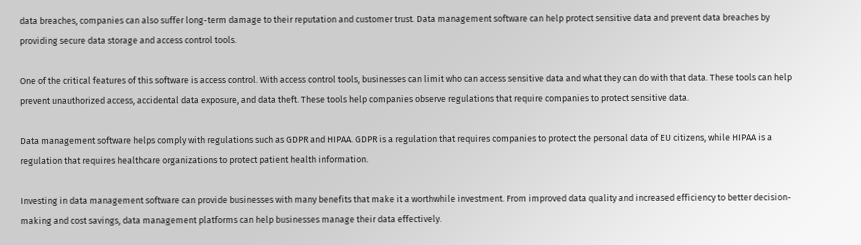data breaches, companies can also suffer long-term damage to their reputation and customer trust. Data management software can help protect sensitive data and prevent data breaches by providing secure data storage and access control tools.

One of the critical features of this software is access control. With access control tools, businesses can limit who can access sensitive data and what they can do with that data. These tools can help prevent unauthorized access, accidental data exposure, and data theft. These tools help companies observe regulations that require companies to protect sensitive data.

Data management software helps comply with regulations such as GDPR and HIPAA. GDPR is a regulation that requires companies to protect the personal data of EU citizens, while HIPAA is a regulation that requires healthcare organizations to protect patient health information.

Investing in data management software can provide businesses with many benefits that make it a worthwhile investment. From improved data quality and increased efficiency to better decision-making and cost savings, data management platforms can help businesses manage their data effectively.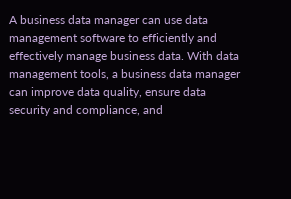A business data manager can use data management software to efficiently and effectively manage business data. With data management tools, a business data manager can improve data quality, ensure data security and compliance, and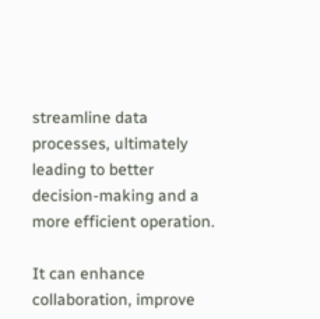streamline data processes, ultimately leading to better decision-making and a more efficient operation.

It can enhance collaboration, improve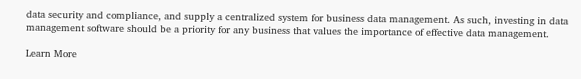data security and compliance, and supply a centralized system for business data management. As such, investing in data management software should be a priority for any business that values the importance of effective data management.

Learn More